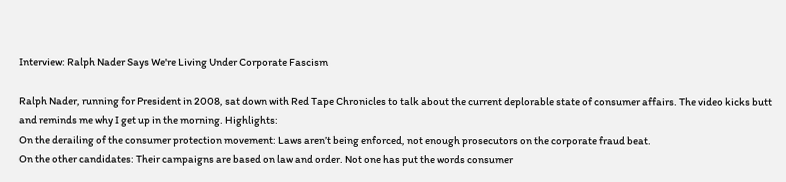Interview: Ralph Nader Says We're Living Under Corporate Fascism

Ralph Nader, running for President in 2008, sat down with Red Tape Chronicles to talk about the current deplorable state of consumer affairs. The video kicks butt and reminds me why I get up in the morning. Highlights:
On the derailing of the consumer protection movement: Laws aren’t being enforced, not enough prosecutors on the corporate fraud beat.
On the other candidates: Their campaigns are based on law and order. Not one has put the words consumer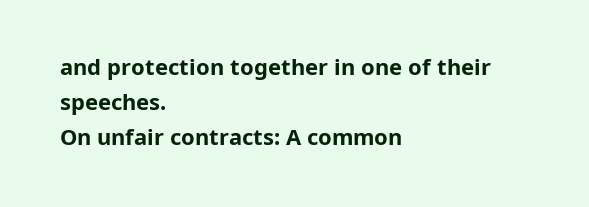and protection together in one of their speeches.
On unfair contracts: A common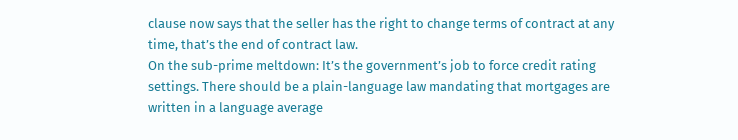clause now says that the seller has the right to change terms of contract at any time, that’s the end of contract law.
On the sub-prime meltdown: It’s the government’s job to force credit rating settings. There should be a plain-language law mandating that mortgages are written in a language average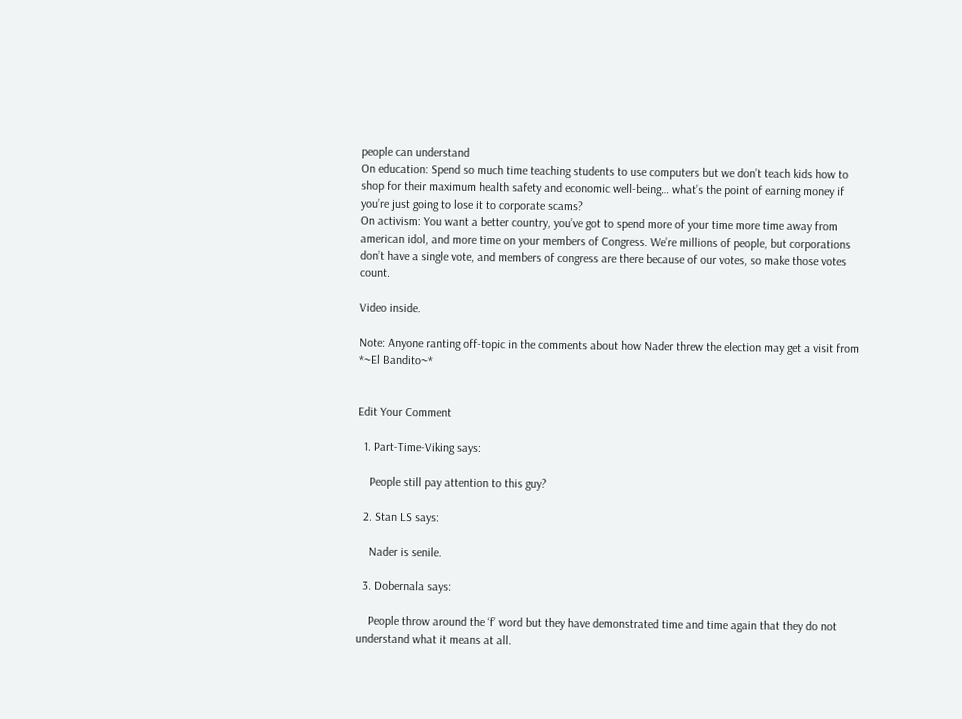people can understand
On education: Spend so much time teaching students to use computers but we don’t teach kids how to shop for their maximum health safety and economic well-being… what’s the point of earning money if you’re just going to lose it to corporate scams?
On activism: You want a better country, you’ve got to spend more of your time more time away from american idol, and more time on your members of Congress. We’re millions of people, but corporations don’t have a single vote, and members of congress are there because of our votes, so make those votes count.

Video inside.

Note: Anyone ranting off-topic in the comments about how Nader threw the election may get a visit from *~El Bandito~*


Edit Your Comment

  1. Part-Time-Viking says:

    People still pay attention to this guy?

  2. Stan LS says:

    Nader is senile.

  3. Dobernala says:

    People throw around the ‘f’ word but they have demonstrated time and time again that they do not understand what it means at all.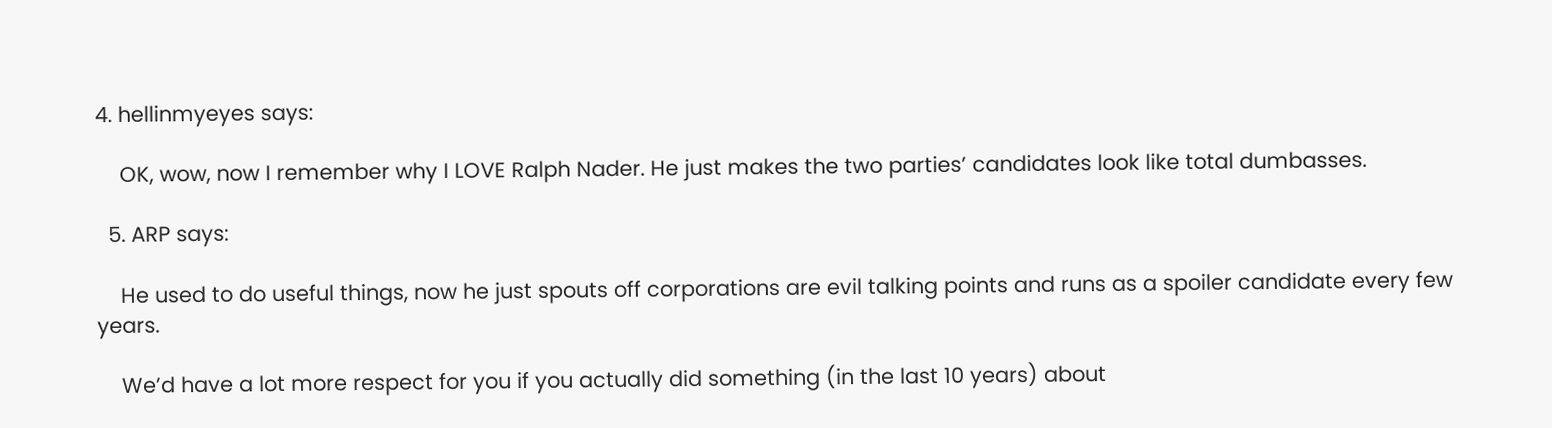4. hellinmyeyes says:

    OK, wow, now I remember why I LOVE Ralph Nader. He just makes the two parties’ candidates look like total dumbasses.

  5. ARP says:

    He used to do useful things, now he just spouts off corporations are evil talking points and runs as a spoiler candidate every few years.

    We’d have a lot more respect for you if you actually did something (in the last 10 years) about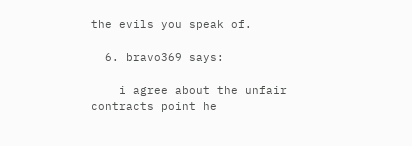the evils you speak of.

  6. bravo369 says:

    i agree about the unfair contracts point he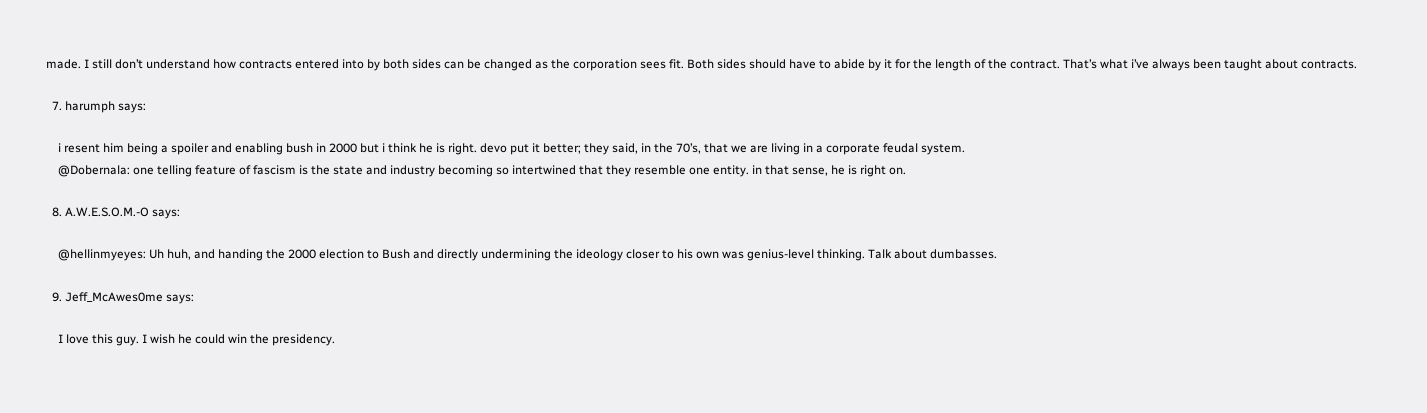made. I still don’t understand how contracts entered into by both sides can be changed as the corporation sees fit. Both sides should have to abide by it for the length of the contract. That’s what i’ve always been taught about contracts.

  7. harumph says:

    i resent him being a spoiler and enabling bush in 2000 but i think he is right. devo put it better; they said, in the 70’s, that we are living in a corporate feudal system.
    @Dobernala: one telling feature of fascism is the state and industry becoming so intertwined that they resemble one entity. in that sense, he is right on.

  8. A.W.E.S.O.M.-O says:

    @hellinmyeyes: Uh huh, and handing the 2000 election to Bush and directly undermining the ideology closer to his own was genius-level thinking. Talk about dumbasses.

  9. Jeff_McAwes0me says:

    I love this guy. I wish he could win the presidency.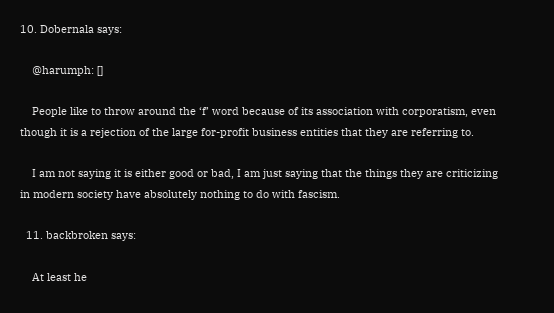10. Dobernala says:

    @harumph: []

    People like to throw around the ‘f’ word because of its association with corporatism, even though it is a rejection of the large for-profit business entities that they are referring to.

    I am not saying it is either good or bad, I am just saying that the things they are criticizing in modern society have absolutely nothing to do with fascism.

  11. backbroken says:

    At least he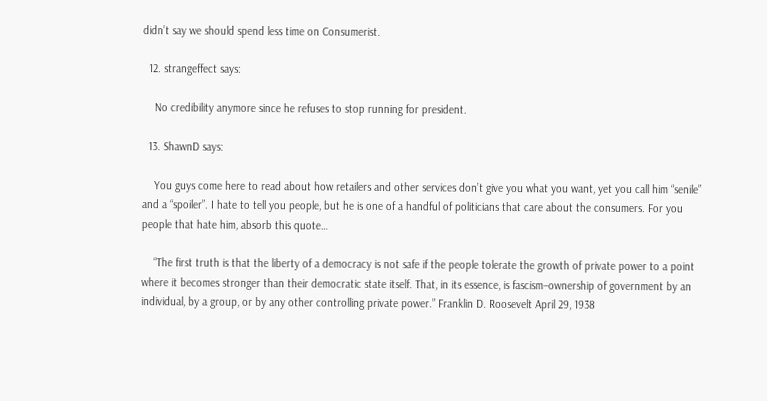didn’t say we should spend less time on Consumerist.

  12. strangeffect says:

    No credibility anymore since he refuses to stop running for president.

  13. ShawnD says:

    You guys come here to read about how retailers and other services don’t give you what you want, yet you call him “senile” and a “spoiler”. I hate to tell you people, but he is one of a handful of politicians that care about the consumers. For you people that hate him, absorb this quote…

    “The first truth is that the liberty of a democracy is not safe if the people tolerate the growth of private power to a point where it becomes stronger than their democratic state itself. That, in its essence, is fascism–ownership of government by an individual, by a group, or by any other controlling private power.” Franklin D. Roosevelt April 29, 1938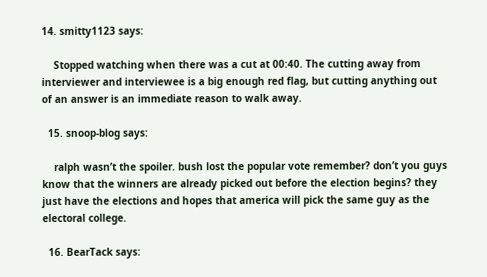14. smitty1123 says:

    Stopped watching when there was a cut at 00:40. The cutting away from interviewer and interviewee is a big enough red flag, but cutting anything out of an answer is an immediate reason to walk away.

  15. snoop-blog says:

    ralph wasn’t the spoiler. bush lost the popular vote remember? don’t you guys know that the winners are already picked out before the election begins? they just have the elections and hopes that america will pick the same guy as the electoral college.

  16. BearTack says: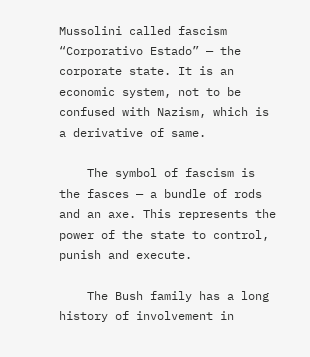Mussolini called fascism “Corporativo Estado” — the corporate state. It is an economic system, not to be confused with Nazism, which is a derivative of same.

    The symbol of fascism is the fasces — a bundle of rods and an axe. This represents the power of the state to control, punish and execute.

    The Bush family has a long history of involvement in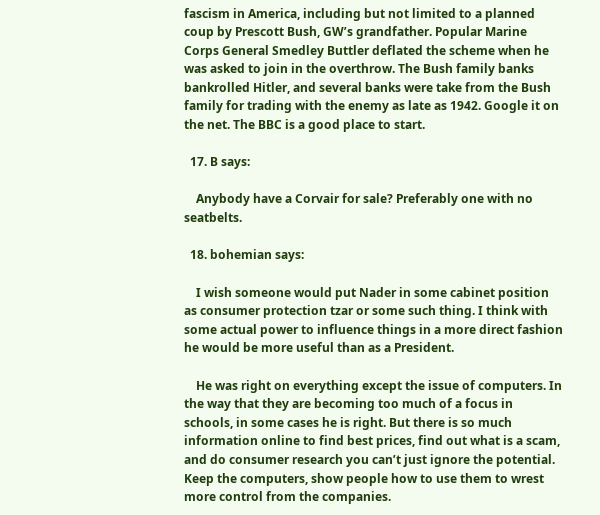fascism in America, including but not limited to a planned coup by Prescott Bush, GW’s grandfather. Popular Marine Corps General Smedley Buttler deflated the scheme when he was asked to join in the overthrow. The Bush family banks bankrolled Hitler, and several banks were take from the Bush family for trading with the enemy as late as 1942. Google it on the net. The BBC is a good place to start.

  17. B says:

    Anybody have a Corvair for sale? Preferably one with no seatbelts.

  18. bohemian says:

    I wish someone would put Nader in some cabinet position as consumer protection tzar or some such thing. I think with some actual power to influence things in a more direct fashion he would be more useful than as a President.

    He was right on everything except the issue of computers. In the way that they are becoming too much of a focus in schools, in some cases he is right. But there is so much information online to find best prices, find out what is a scam, and do consumer research you can’t just ignore the potential. Keep the computers, show people how to use them to wrest more control from the companies.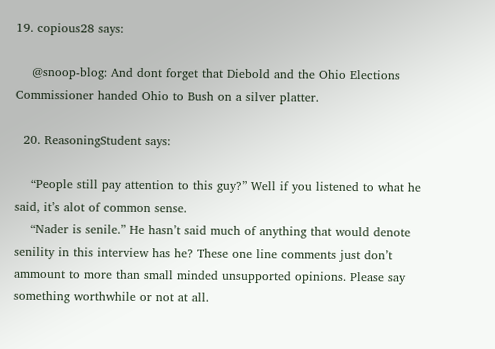19. copious28 says:

    @snoop-blog: And dont forget that Diebold and the Ohio Elections Commissioner handed Ohio to Bush on a silver platter.

  20. ReasoningStudent says:

    “People still pay attention to this guy?” Well if you listened to what he said, it’s alot of common sense.
    “Nader is senile.” He hasn’t said much of anything that would denote senility in this interview has he? These one line comments just don’t ammount to more than small minded unsupported opinions. Please say something worthwhile or not at all.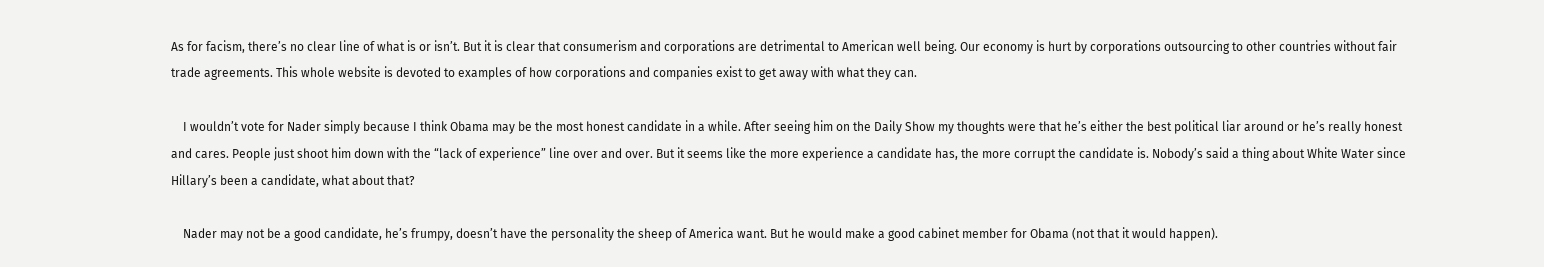As for facism, there’s no clear line of what is or isn’t. But it is clear that consumerism and corporations are detrimental to American well being. Our economy is hurt by corporations outsourcing to other countries without fair trade agreements. This whole website is devoted to examples of how corporations and companies exist to get away with what they can.

    I wouldn’t vote for Nader simply because I think Obama may be the most honest candidate in a while. After seeing him on the Daily Show my thoughts were that he’s either the best political liar around or he’s really honest and cares. People just shoot him down with the “lack of experience” line over and over. But it seems like the more experience a candidate has, the more corrupt the candidate is. Nobody’s said a thing about White Water since Hillary’s been a candidate, what about that?

    Nader may not be a good candidate, he’s frumpy, doesn’t have the personality the sheep of America want. But he would make a good cabinet member for Obama (not that it would happen).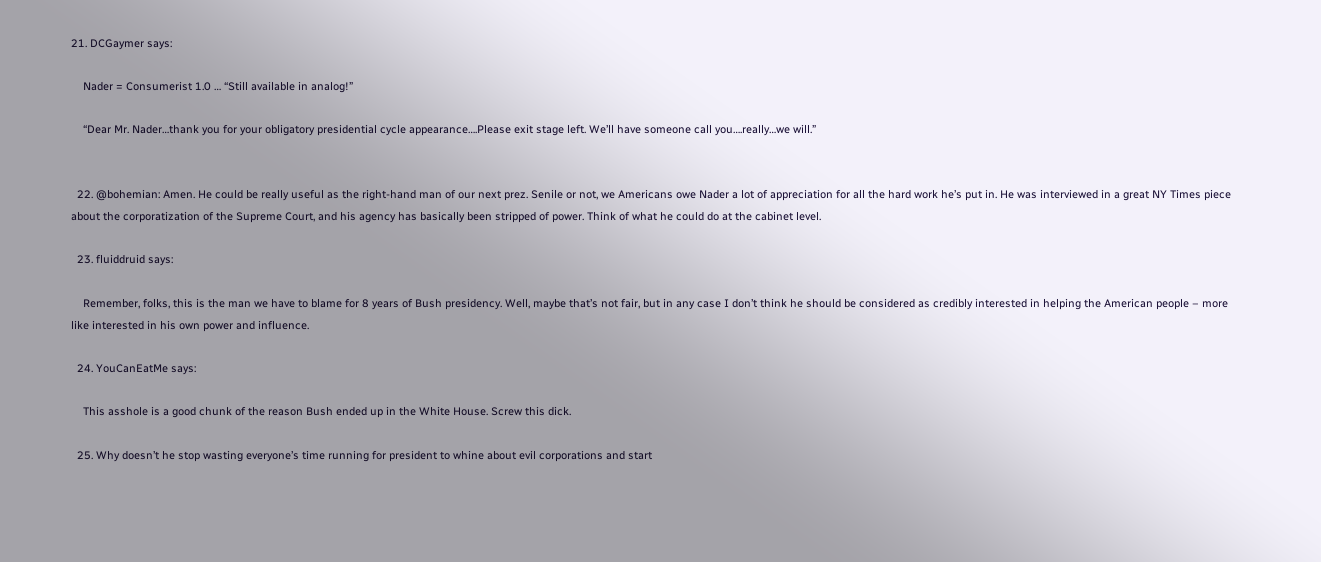21. DCGaymer says:

    Nader = Consumerist 1.0 … “Still available in analog!”

    “Dear Mr. Nader…thank you for your obligatory presidential cycle appearance….Please exit stage left. We’ll have someone call you….really…we will.”


  22. @bohemian: Amen. He could be really useful as the right-hand man of our next prez. Senile or not, we Americans owe Nader a lot of appreciation for all the hard work he’s put in. He was interviewed in a great NY Times piece about the corporatization of the Supreme Court, and his agency has basically been stripped of power. Think of what he could do at the cabinet level.

  23. fluiddruid says:

    Remember, folks, this is the man we have to blame for 8 years of Bush presidency. Well, maybe that’s not fair, but in any case I don’t think he should be considered as credibly interested in helping the American people – more like interested in his own power and influence.

  24. YouCanEatMe says:

    This asshole is a good chunk of the reason Bush ended up in the White House. Screw this dick.

  25. Why doesn’t he stop wasting everyone’s time running for president to whine about evil corporations and start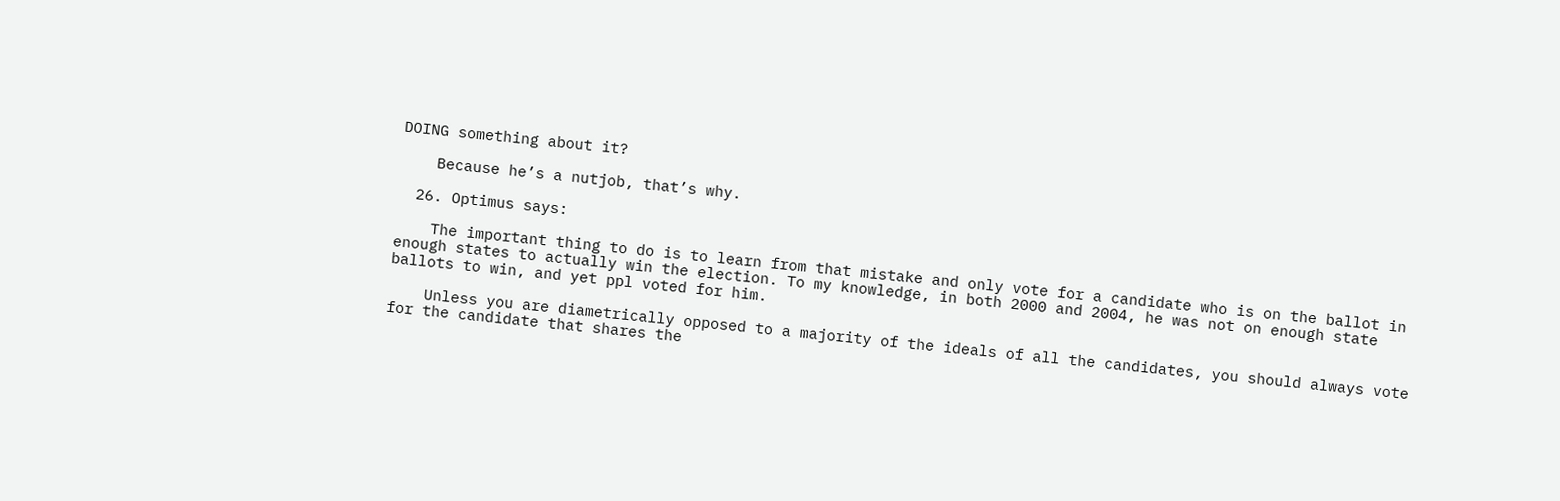DOING something about it?

    Because he’s a nutjob, that’s why.

  26. Optimus says:

    The important thing to do is to learn from that mistake and only vote for a candidate who is on the ballot in enough states to actually win the election. To my knowledge, in both 2000 and 2004, he was not on enough state ballots to win, and yet ppl voted for him.

    Unless you are diametrically opposed to a majority of the ideals of all the candidates, you should always vote for the candidate that shares the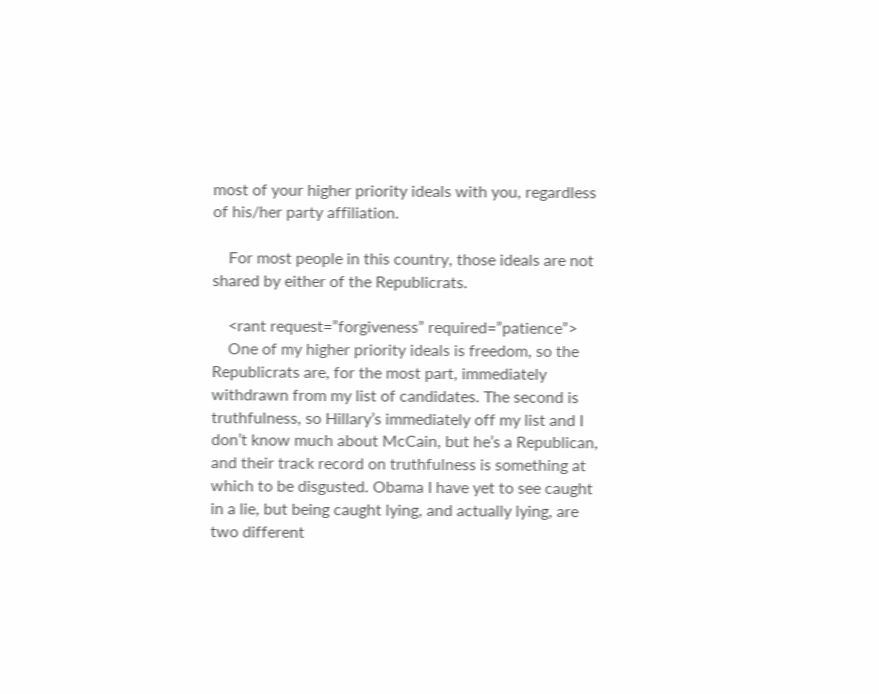most of your higher priority ideals with you, regardless of his/her party affiliation.

    For most people in this country, those ideals are not shared by either of the Republicrats.

    <rant request=”forgiveness” required=”patience”>
    One of my higher priority ideals is freedom, so the Republicrats are, for the most part, immediately withdrawn from my list of candidates. The second is truthfulness, so Hillary’s immediately off my list and I don’t know much about McCain, but he’s a Republican, and their track record on truthfulness is something at which to be disgusted. Obama I have yet to see caught in a lie, but being caught lying, and actually lying, are two different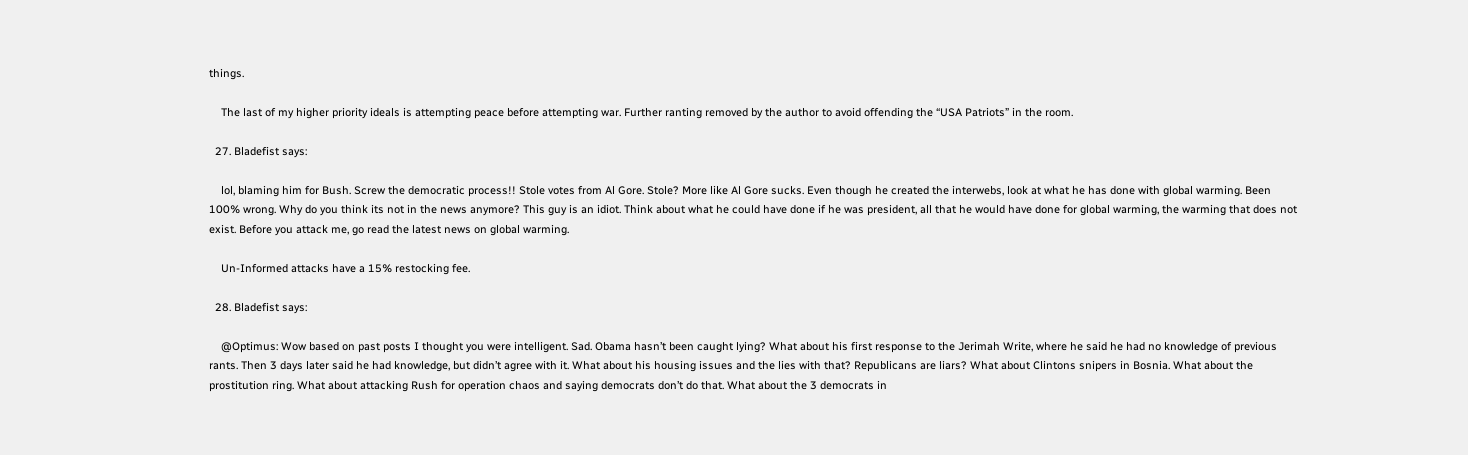things.

    The last of my higher priority ideals is attempting peace before attempting war. Further ranting removed by the author to avoid offending the “USA Patriots” in the room.

  27. Bladefist says:

    lol, blaming him for Bush. Screw the democratic process!! Stole votes from Al Gore. Stole? More like Al Gore sucks. Even though he created the interwebs, look at what he has done with global warming. Been 100% wrong. Why do you think its not in the news anymore? This guy is an idiot. Think about what he could have done if he was president, all that he would have done for global warming, the warming that does not exist. Before you attack me, go read the latest news on global warming.

    Un-Informed attacks have a 15% restocking fee.

  28. Bladefist says:

    @Optimus: Wow based on past posts I thought you were intelligent. Sad. Obama hasn’t been caught lying? What about his first response to the Jerimah Write, where he said he had no knowledge of previous rants. Then 3 days later said he had knowledge, but didn’t agree with it. What about his housing issues and the lies with that? Republicans are liars? What about Clintons snipers in Bosnia. What about the prostitution ring. What about attacking Rush for operation chaos and saying democrats don’t do that. What about the 3 democrats in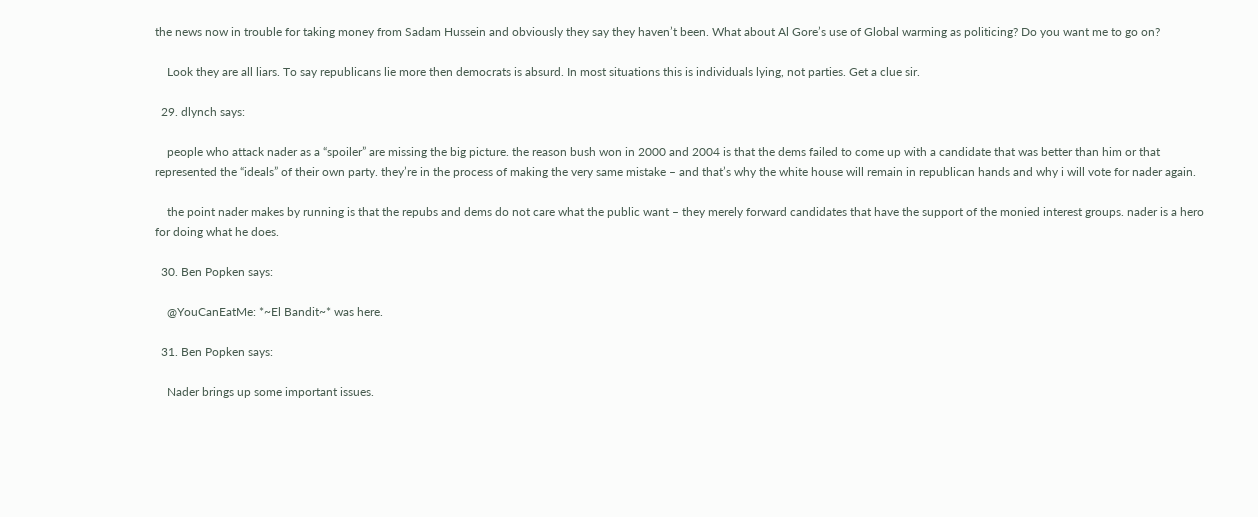the news now in trouble for taking money from Sadam Hussein and obviously they say they haven’t been. What about Al Gore’s use of Global warming as politicing? Do you want me to go on?

    Look they are all liars. To say republicans lie more then democrats is absurd. In most situations this is individuals lying, not parties. Get a clue sir.

  29. dlynch says:

    people who attack nader as a “spoiler” are missing the big picture. the reason bush won in 2000 and 2004 is that the dems failed to come up with a candidate that was better than him or that represented the “ideals” of their own party. they’re in the process of making the very same mistake – and that’s why the white house will remain in republican hands and why i will vote for nader again.

    the point nader makes by running is that the repubs and dems do not care what the public want – they merely forward candidates that have the support of the monied interest groups. nader is a hero for doing what he does.

  30. Ben Popken says:

    @YouCanEatMe: *~El Bandit~* was here.

  31. Ben Popken says:

    Nader brings up some important issues.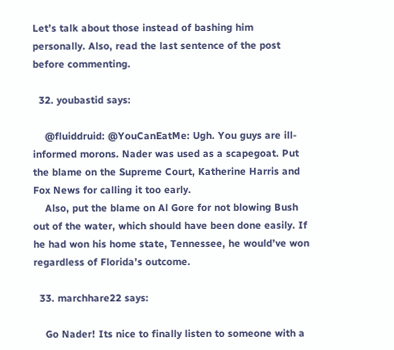Let’s talk about those instead of bashing him personally. Also, read the last sentence of the post before commenting.

  32. youbastid says:

    @fluiddruid: @YouCanEatMe: Ugh. You guys are ill-informed morons. Nader was used as a scapegoat. Put the blame on the Supreme Court, Katherine Harris and Fox News for calling it too early.
    Also, put the blame on Al Gore for not blowing Bush out of the water, which should have been done easily. If he had won his home state, Tennessee, he would’ve won regardless of Florida’s outcome.

  33. marchhare22 says:

    Go Nader! Its nice to finally listen to someone with a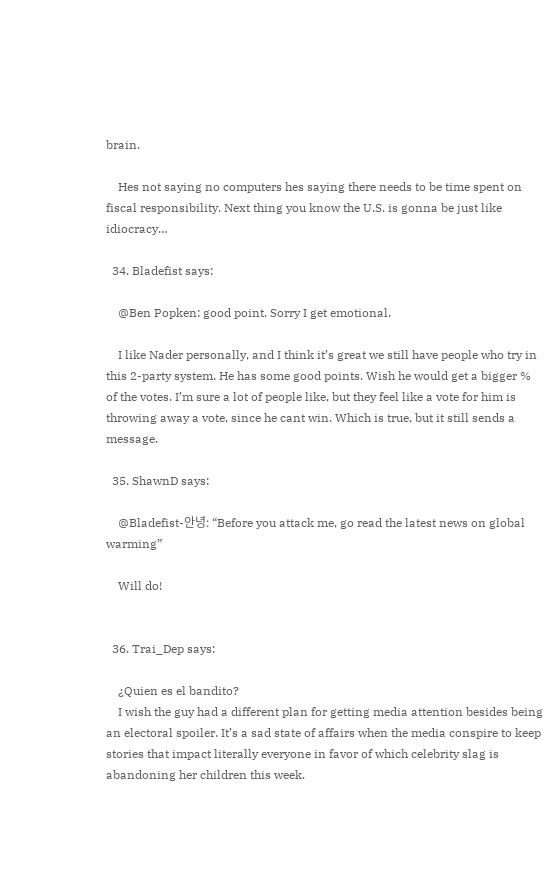brain.

    Hes not saying no computers hes saying there needs to be time spent on fiscal responsibility. Next thing you know the U.S. is gonna be just like idiocracy…

  34. Bladefist says:

    @Ben Popken: good point. Sorry I get emotional.

    I like Nader personally, and I think it’s great we still have people who try in this 2-party system. He has some good points. Wish he would get a bigger % of the votes. I’m sure a lot of people like, but they feel like a vote for him is throwing away a vote, since he cant win. Which is true, but it still sends a message.

  35. ShawnD says:

    @Bladefist-안녕: “Before you attack me, go read the latest news on global warming”

    Will do!


  36. Trai_Dep says:

    ¿Quien es el bandito?
    I wish the guy had a different plan for getting media attention besides being an electoral spoiler. It’s a sad state of affairs when the media conspire to keep stories that impact literally everyone in favor of which celebrity slag is abandoning her children this week.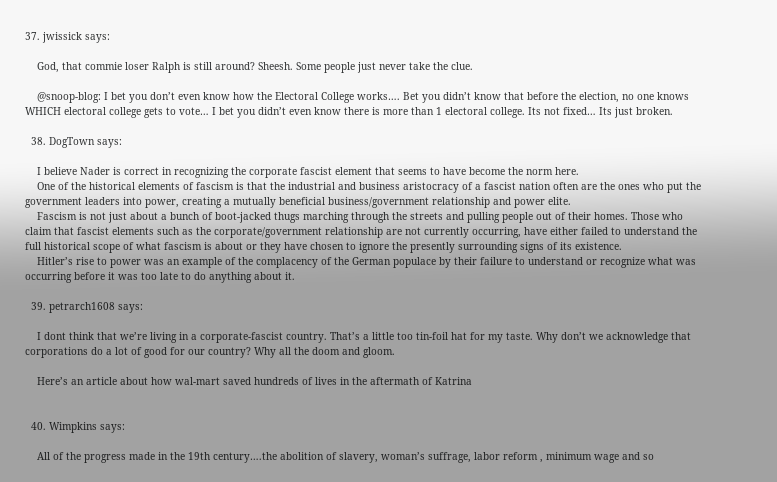37. jwissick says:

    God, that commie loser Ralph is still around? Sheesh. Some people just never take the clue.

    @snoop-blog: I bet you don’t even know how the Electoral College works…. Bet you didn’t know that before the election, no one knows WHICH electoral college gets to vote… I bet you didn’t even know there is more than 1 electoral college. Its not fixed… Its just broken.

  38. DogTown says:

    I believe Nader is correct in recognizing the corporate fascist element that seems to have become the norm here.
    One of the historical elements of fascism is that the industrial and business aristocracy of a fascist nation often are the ones who put the government leaders into power, creating a mutually beneficial business/government relationship and power elite.
    Fascism is not just about a bunch of boot-jacked thugs marching through the streets and pulling people out of their homes. Those who claim that fascist elements such as the corporate/government relationship are not currently occurring, have either failed to understand the full historical scope of what fascism is about or they have chosen to ignore the presently surrounding signs of its existence.
    Hitler’s rise to power was an example of the complacency of the German populace by their failure to understand or recognize what was occurring before it was too late to do anything about it.

  39. petrarch1608 says:

    I dont think that we’re living in a corporate-fascist country. That’s a little too tin-foil hat for my taste. Why don’t we acknowledge that corporations do a lot of good for our country? Why all the doom and gloom.

    Here’s an article about how wal-mart saved hundreds of lives in the aftermath of Katrina


  40. Wimpkins says:

    All of the progress made in the 19th century….the abolition of slavery, woman’s suffrage, labor reform , minimum wage and so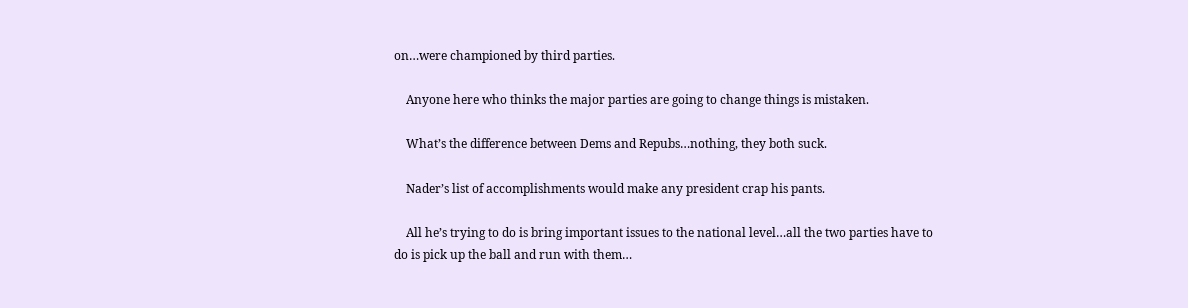on…were championed by third parties.

    Anyone here who thinks the major parties are going to change things is mistaken.

    What’s the difference between Dems and Repubs…nothing, they both suck.

    Nader’s list of accomplishments would make any president crap his pants.

    All he’s trying to do is bring important issues to the national level…all the two parties have to do is pick up the ball and run with them…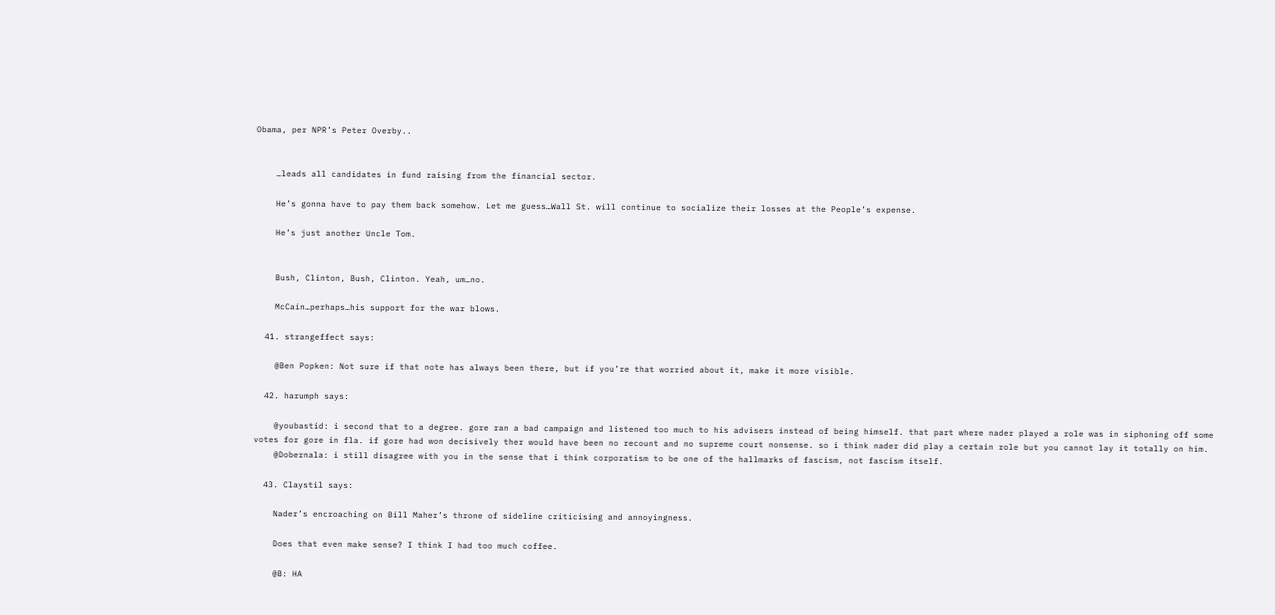Obama, per NPR’s Peter Overby..


    …leads all candidates in fund raising from the financial sector.

    He’s gonna have to pay them back somehow. Let me guess…Wall St. will continue to socialize their losses at the People’s expense.

    He’s just another Uncle Tom.


    Bush, Clinton, Bush, Clinton. Yeah, um…no.

    McCain…perhaps…his support for the war blows.

  41. strangeffect says:

    @Ben Popken: Not sure if that note has always been there, but if you’re that worried about it, make it more visible.

  42. harumph says:

    @youbastid: i second that to a degree. gore ran a bad campaign and listened too much to his advisers instead of being himself. that part where nader played a role was in siphoning off some votes for gore in fla. if gore had won decisively ther would have been no recount and no supreme court nonsense. so i think nader did play a certain role but you cannot lay it totally on him.
    @Dobernala: i still disagree with you in the sense that i think corporatism to be one of the hallmarks of fascism, not fascism itself.

  43. Claystil says:

    Nader’s encroaching on Bill Maher’s throne of sideline criticising and annoyingness.

    Does that even make sense? I think I had too much coffee.

    @B: HA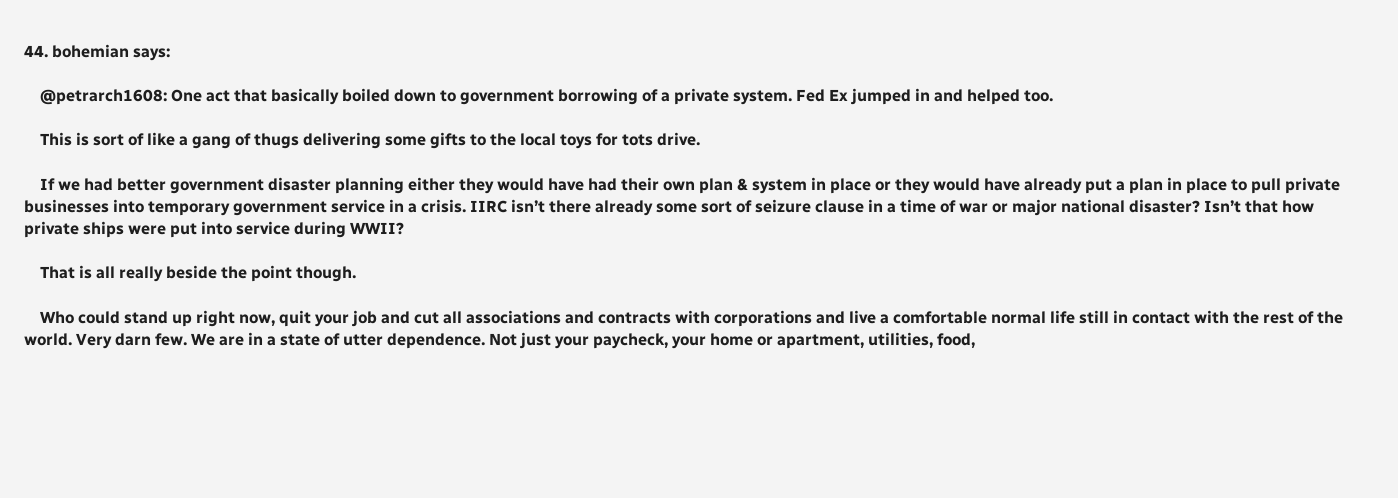44. bohemian says:

    @petrarch1608: One act that basically boiled down to government borrowing of a private system. Fed Ex jumped in and helped too.

    This is sort of like a gang of thugs delivering some gifts to the local toys for tots drive.

    If we had better government disaster planning either they would have had their own plan & system in place or they would have already put a plan in place to pull private businesses into temporary government service in a crisis. IIRC isn’t there already some sort of seizure clause in a time of war or major national disaster? Isn’t that how private ships were put into service during WWII?

    That is all really beside the point though.

    Who could stand up right now, quit your job and cut all associations and contracts with corporations and live a comfortable normal life still in contact with the rest of the world. Very darn few. We are in a state of utter dependence. Not just your paycheck, your home or apartment, utilities, food,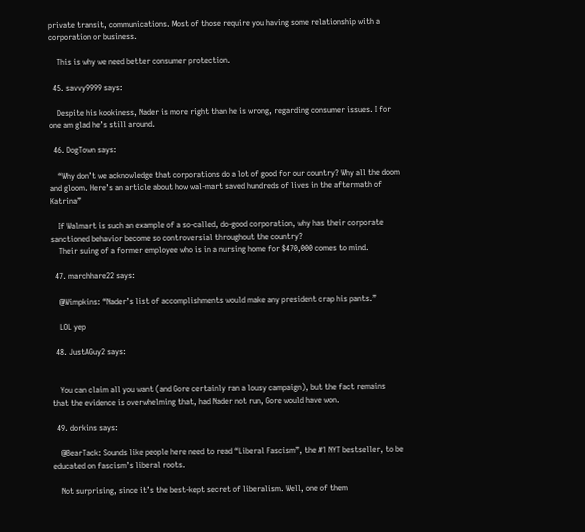private transit, communications. Most of those require you having some relationship with a corporation or business.

    This is why we need better consumer protection.

  45. savvy9999 says:

    Despite his kookiness, Nader is more right than he is wrong, regarding consumer issues. I for one am glad he’s still around.

  46. DogTown says:

    “Why don’t we acknowledge that corporations do a lot of good for our country? Why all the doom and gloom. Here’s an article about how wal-mart saved hundreds of lives in the aftermath of Katrina”

    If Walmart is such an example of a so-called, do-good corporation, why has their corporate sanctioned behavior become so controversial throughout the country?
    Their suing of a former employee who is in a nursing home for $470,000 comes to mind.

  47. marchhare22 says:

    @Wimpkins: “Nader’s list of accomplishments would make any president crap his pants.”

    LOL yep

  48. JustAGuy2 says:


    You can claim all you want (and Gore certainly ran a lousy campaign), but the fact remains that the evidence is overwhelming that, had Nader not run, Gore would have won.

  49. dorkins says:

    @BearTack: Sounds like people here need to read “Liberal Fascism”, the #1 NYT bestseller, to be educated on fascism’s liberal roots.

    Not surprising, since it’s the best-kept secret of liberalism. Well, one of them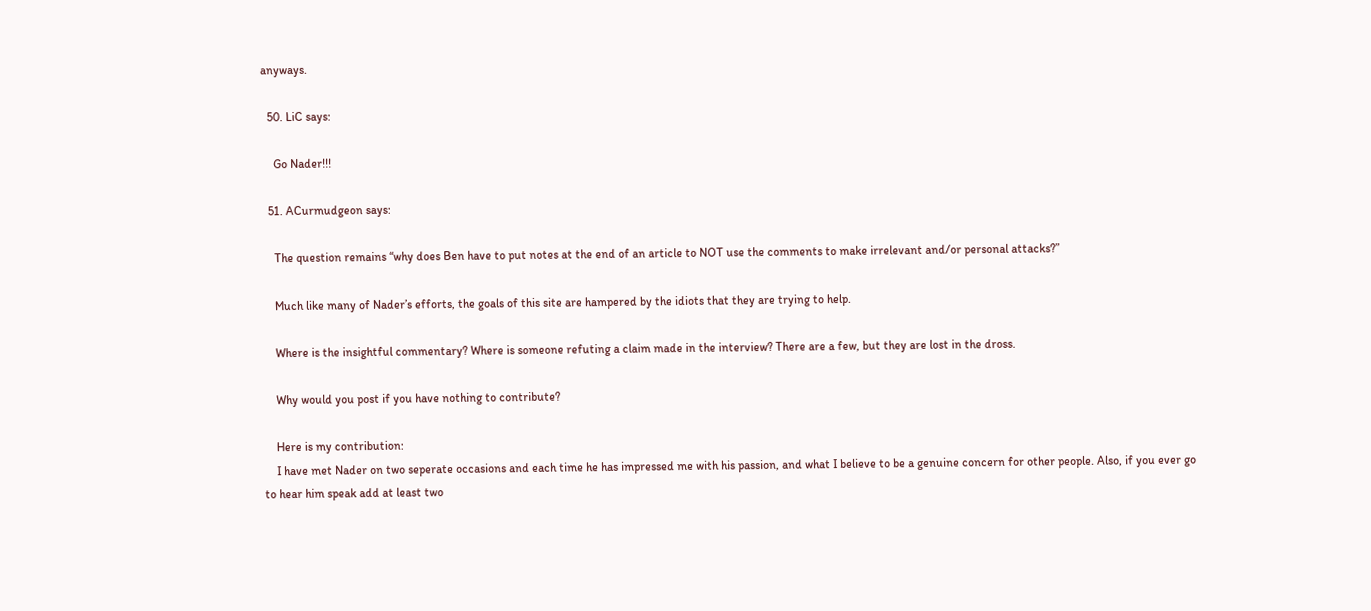anyways.

  50. LiC says:

    Go Nader!!!

  51. ACurmudgeon says:

    The question remains “why does Ben have to put notes at the end of an article to NOT use the comments to make irrelevant and/or personal attacks?”

    Much like many of Nader’s efforts, the goals of this site are hampered by the idiots that they are trying to help.

    Where is the insightful commentary? Where is someone refuting a claim made in the interview? There are a few, but they are lost in the dross.

    Why would you post if you have nothing to contribute?

    Here is my contribution:
    I have met Nader on two seperate occasions and each time he has impressed me with his passion, and what I believe to be a genuine concern for other people. Also, if you ever go to hear him speak add at least two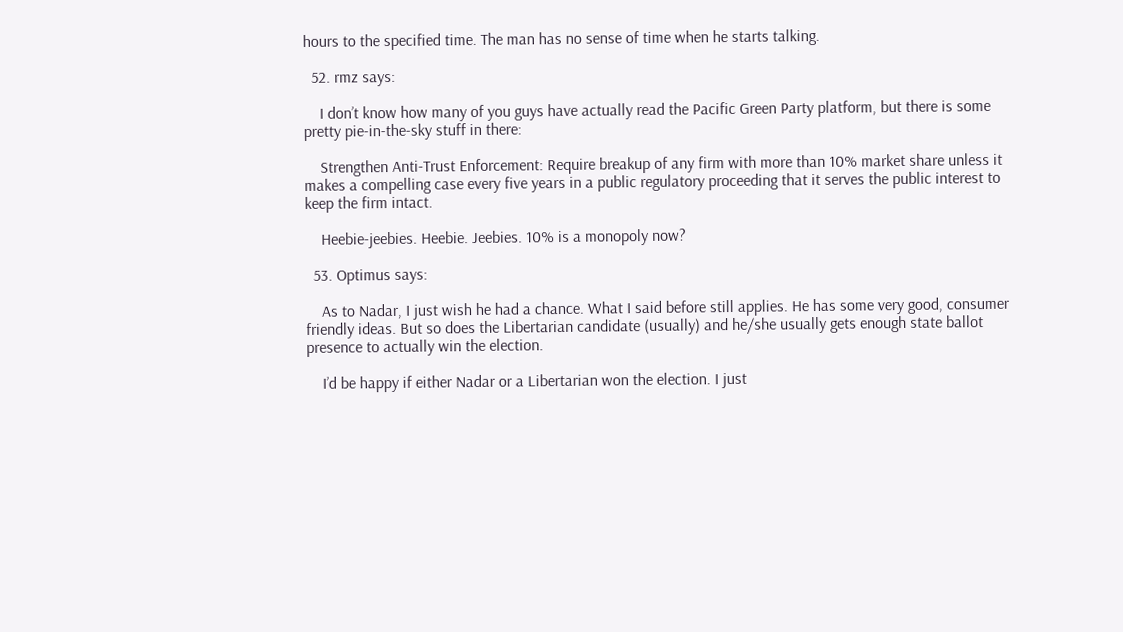hours to the specified time. The man has no sense of time when he starts talking.

  52. rmz says:

    I don’t know how many of you guys have actually read the Pacific Green Party platform, but there is some pretty pie-in-the-sky stuff in there:

    Strengthen Anti-Trust Enforcement: Require breakup of any firm with more than 10% market share unless it makes a compelling case every five years in a public regulatory proceeding that it serves the public interest to keep the firm intact.

    Heebie-jeebies. Heebie. Jeebies. 10% is a monopoly now?

  53. Optimus says:

    As to Nadar, I just wish he had a chance. What I said before still applies. He has some very good, consumer friendly ideas. But so does the Libertarian candidate (usually) and he/she usually gets enough state ballot presence to actually win the election.

    I’d be happy if either Nadar or a Libertarian won the election. I just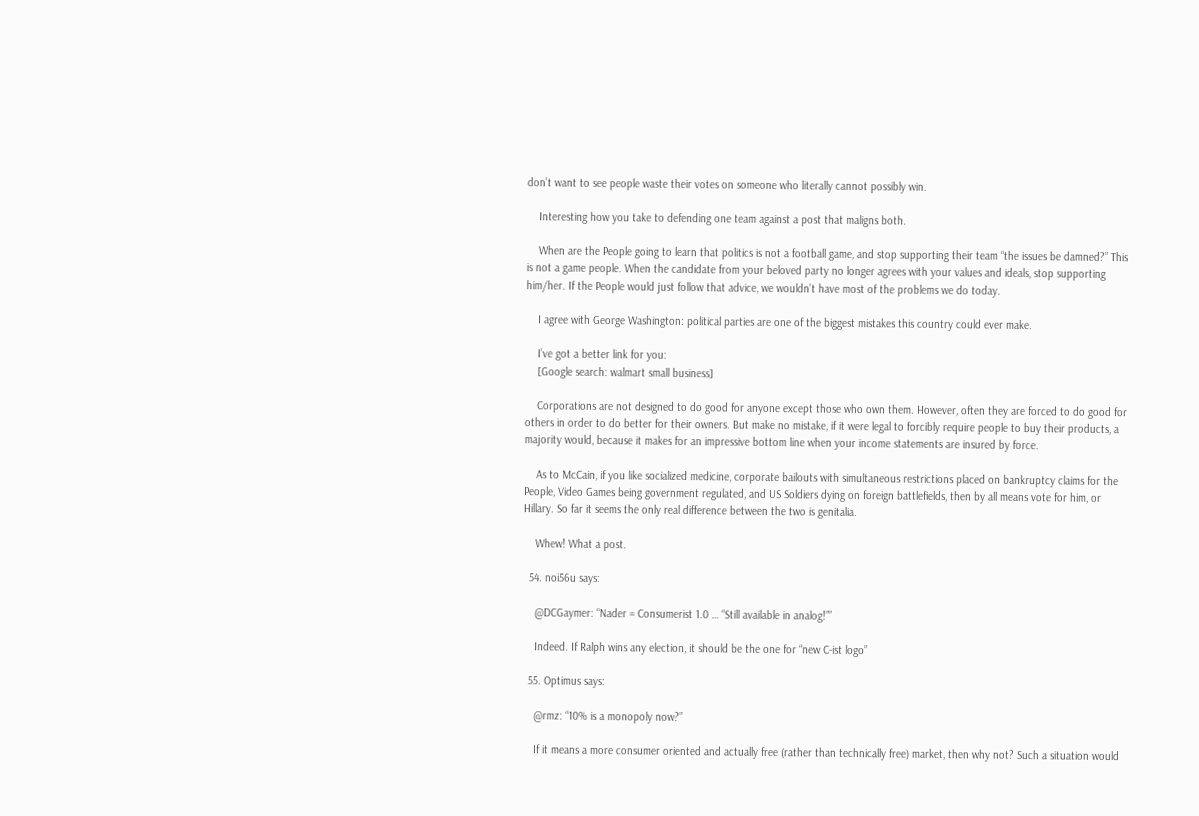don’t want to see people waste their votes on someone who literally cannot possibly win.

    Interesting how you take to defending one team against a post that maligns both.

    When are the People going to learn that politics is not a football game, and stop supporting their team “the issues be damned?” This is not a game people. When the candidate from your beloved party no longer agrees with your values and ideals, stop supporting him/her. If the People would just follow that advice, we wouldn’t have most of the problems we do today.

    I agree with George Washington: political parties are one of the biggest mistakes this country could ever make.

    I’ve got a better link for you:
    [Google search: walmart small business]

    Corporations are not designed to do good for anyone except those who own them. However, often they are forced to do good for others in order to do better for their owners. But make no mistake, if it were legal to forcibly require people to buy their products, a majority would, because it makes for an impressive bottom line when your income statements are insured by force.

    As to McCain, if you like socialized medicine, corporate bailouts with simultaneous restrictions placed on bankruptcy claims for the People, Video Games being government regulated, and US Soldiers dying on foreign battlefields, then by all means vote for him, or Hillary. So far it seems the only real difference between the two is genitalia.

    Whew! What a post.

  54. noi56u says:

    @DCGaymer: “Nader = Consumerist 1.0 … “Still available in analog!””

    Indeed. If Ralph wins any election, it should be the one for “new C-ist logo”

  55. Optimus says:

    @rmz: “10% is a monopoly now?”

    If it means a more consumer oriented and actually free (rather than technically free) market, then why not? Such a situation would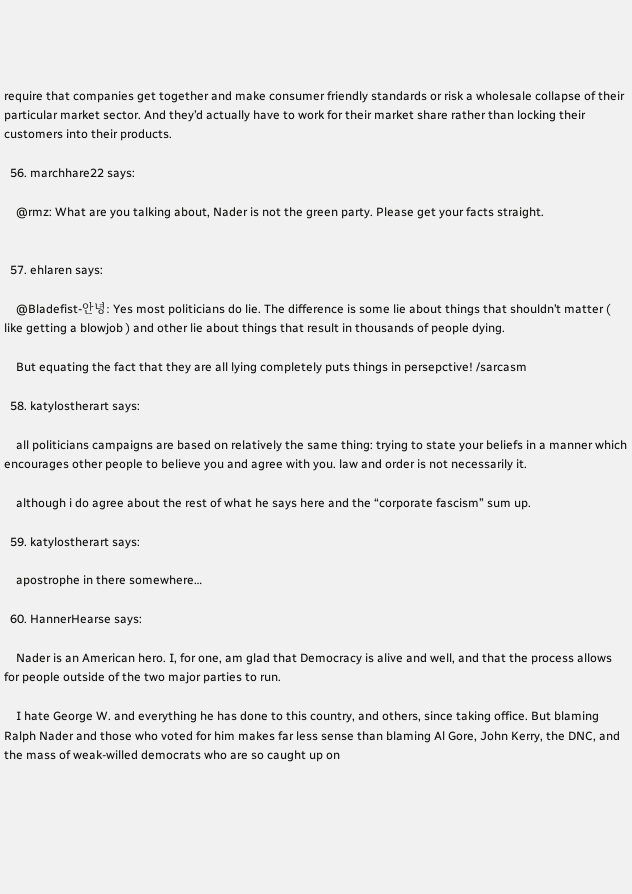require that companies get together and make consumer friendly standards or risk a wholesale collapse of their particular market sector. And they’d actually have to work for their market share rather than locking their customers into their products.

  56. marchhare22 says:

    @rmz: What are you talking about, Nader is not the green party. Please get your facts straight.


  57. ehlaren says:

    @Bladefist-안녕: Yes most politicians do lie. The difference is some lie about things that shouldn’t matter ( like getting a blowjob ) and other lie about things that result in thousands of people dying.

    But equating the fact that they are all lying completely puts things in persepctive! /sarcasm

  58. katylostherart says:

    all politicians campaigns are based on relatively the same thing: trying to state your beliefs in a manner which encourages other people to believe you and agree with you. law and order is not necessarily it.

    although i do agree about the rest of what he says here and the “corporate fascism” sum up.

  59. katylostherart says:

    apostrophe in there somewhere…

  60. HannerHearse says:

    Nader is an American hero. I, for one, am glad that Democracy is alive and well, and that the process allows for people outside of the two major parties to run.

    I hate George W. and everything he has done to this country, and others, since taking office. But blaming Ralph Nader and those who voted for him makes far less sense than blaming Al Gore, John Kerry, the DNC, and the mass of weak-willed democrats who are so caught up on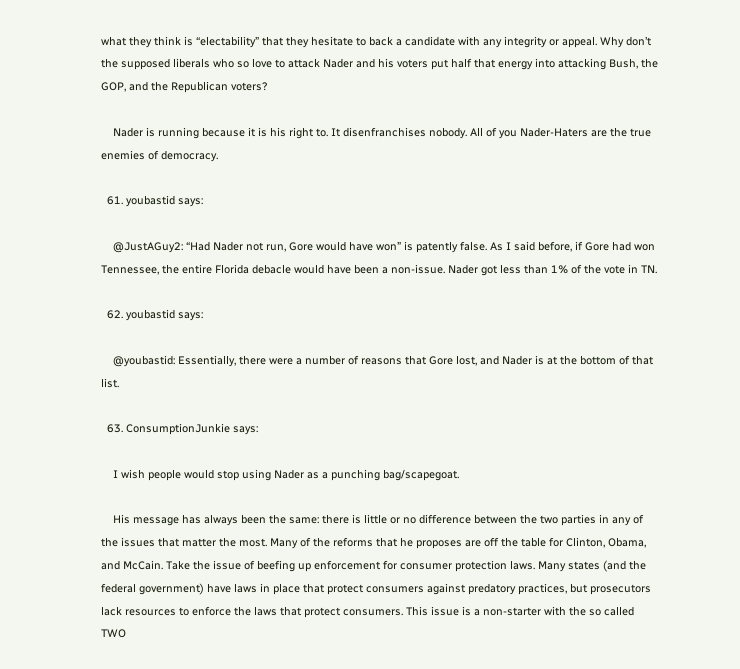what they think is “electability” that they hesitate to back a candidate with any integrity or appeal. Why don’t the supposed liberals who so love to attack Nader and his voters put half that energy into attacking Bush, the GOP, and the Republican voters?

    Nader is running because it is his right to. It disenfranchises nobody. All of you Nader-Haters are the true enemies of democracy.

  61. youbastid says:

    @JustAGuy2: “Had Nader not run, Gore would have won” is patently false. As I said before, if Gore had won Tennessee, the entire Florida debacle would have been a non-issue. Nader got less than 1% of the vote in TN.

  62. youbastid says:

    @youbastid: Essentially, there were a number of reasons that Gore lost, and Nader is at the bottom of that list.

  63. ConsumptionJunkie says:

    I wish people would stop using Nader as a punching bag/scapegoat.

    His message has always been the same: there is little or no difference between the two parties in any of the issues that matter the most. Many of the reforms that he proposes are off the table for Clinton, Obama, and McCain. Take the issue of beefing up enforcement for consumer protection laws. Many states (and the federal government) have laws in place that protect consumers against predatory practices, but prosecutors lack resources to enforce the laws that protect consumers. This issue is a non-starter with the so called TWO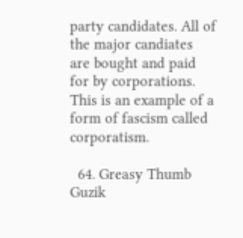party candidates. All of the major candiates are bought and paid for by corporations. This is an example of a form of fascism called corporatism.

  64. Greasy Thumb Guzik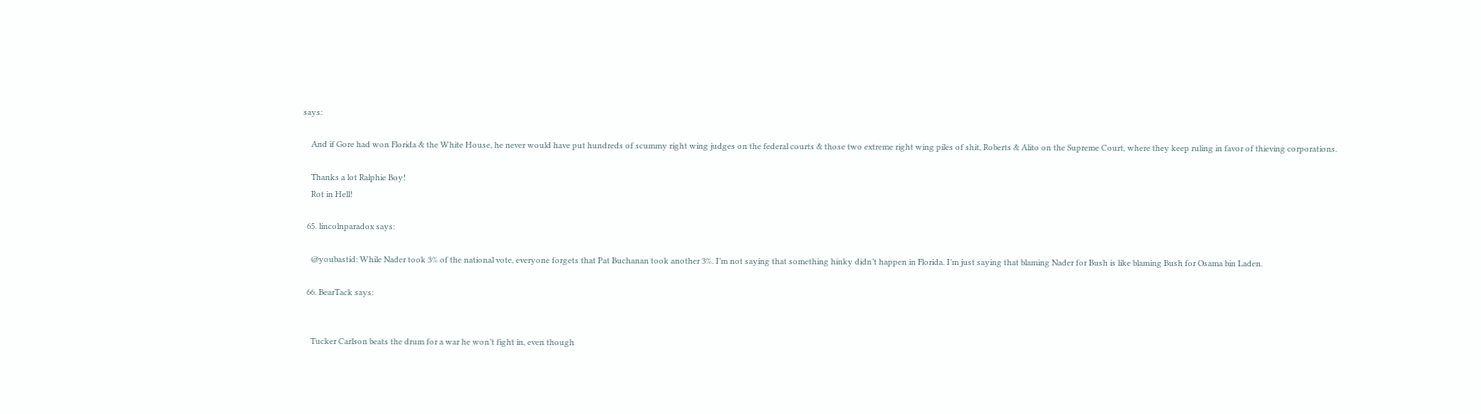says:

    And if Gore had won Florida & the White House, he never would have put hundreds of scummy right wing judges on the federal courts & those two extreme right wing piles of shit, Roberts & Alito on the Supreme Court, where they keep ruling in favor of thieving corporations.

    Thanks a lot Ralphie Boy!
    Rot in Hell!

  65. lincolnparadox says:

    @youbastid: While Nader took 3% of the national vote, everyone forgets that Pat Buchanan took another 3%. I’m not saying that something hinky didn’t happen in Florida. I’m just saying that blaming Nader for Bush is like blaming Bush for Osama bin Laden.

  66. BearTack says:


    Tucker Carlson beats the drum for a war he won’t fight in, even though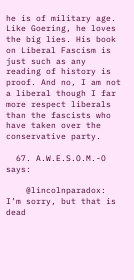he is of military age. Like Goering, he loves the big lies. His book on Liberal Fascism is just such as any reading of history is proof. And no, I am not a liberal though I far more respect liberals than the fascists who have taken over the conservative party.

  67. A.W.E.S.O.M.-O says:

    @lincolnparadox: I’m sorry, but that is dead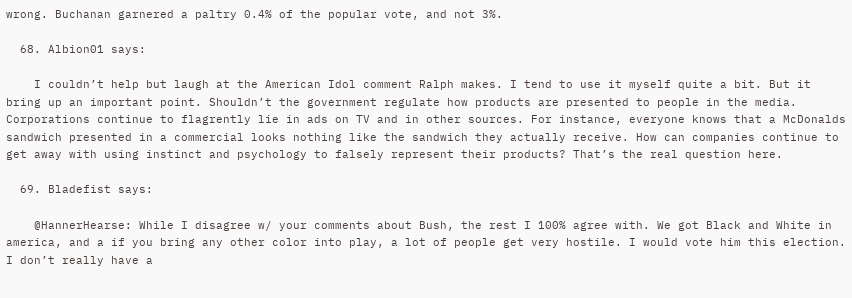wrong. Buchanan garnered a paltry 0.4% of the popular vote, and not 3%.

  68. Albion01 says:

    I couldn’t help but laugh at the American Idol comment Ralph makes. I tend to use it myself quite a bit. But it bring up an important point. Shouldn’t the government regulate how products are presented to people in the media. Corporations continue to flagrently lie in ads on TV and in other sources. For instance, everyone knows that a McDonalds sandwich presented in a commercial looks nothing like the sandwich they actually receive. How can companies continue to get away with using instinct and psychology to falsely represent their products? That’s the real question here.

  69. Bladefist says:

    @HannerHearse: While I disagree w/ your comments about Bush, the rest I 100% agree with. We got Black and White in america, and a if you bring any other color into play, a lot of people get very hostile. I would vote him this election. I don’t really have a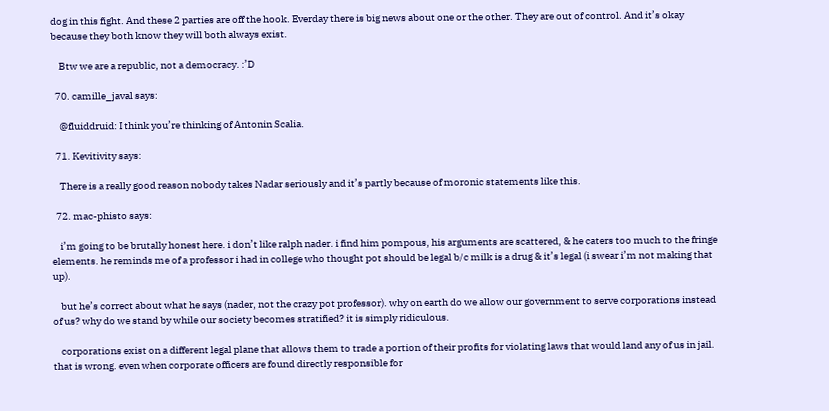dog in this fight. And these 2 parties are off the hook. Everday there is big news about one or the other. They are out of control. And it’s okay because they both know they will both always exist.

    Btw we are a republic, not a democracy. :’D

  70. camille_javal says:

    @fluiddruid: I think you’re thinking of Antonin Scalia.

  71. Kevitivity says:

    There is a really good reason nobody takes Nadar seriously and it’s partly because of moronic statements like this.

  72. mac-phisto says:

    i’m going to be brutally honest here. i don’t like ralph nader. i find him pompous, his arguments are scattered, & he caters too much to the fringe elements. he reminds me of a professor i had in college who thought pot should be legal b/c milk is a drug & it’s legal (i swear i’m not making that up).

    but he’s correct about what he says (nader, not the crazy pot professor). why on earth do we allow our government to serve corporations instead of us? why do we stand by while our society becomes stratified? it is simply ridiculous.

    corporations exist on a different legal plane that allows them to trade a portion of their profits for violating laws that would land any of us in jail. that is wrong. even when corporate officers are found directly responsible for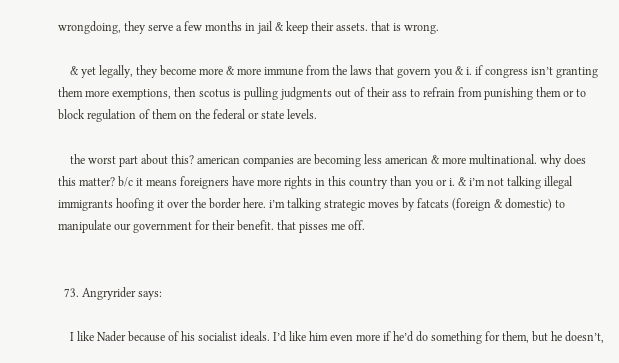wrongdoing, they serve a few months in jail & keep their assets. that is wrong.

    & yet legally, they become more & more immune from the laws that govern you & i. if congress isn’t granting them more exemptions, then scotus is pulling judgments out of their ass to refrain from punishing them or to block regulation of them on the federal or state levels.

    the worst part about this? american companies are becoming less american & more multinational. why does this matter? b/c it means foreigners have more rights in this country than you or i. & i’m not talking illegal immigrants hoofing it over the border here. i’m talking strategic moves by fatcats (foreign & domestic) to manipulate our government for their benefit. that pisses me off.


  73. Angryrider says:

    I like Nader because of his socialist ideals. I’d like him even more if he’d do something for them, but he doesn’t,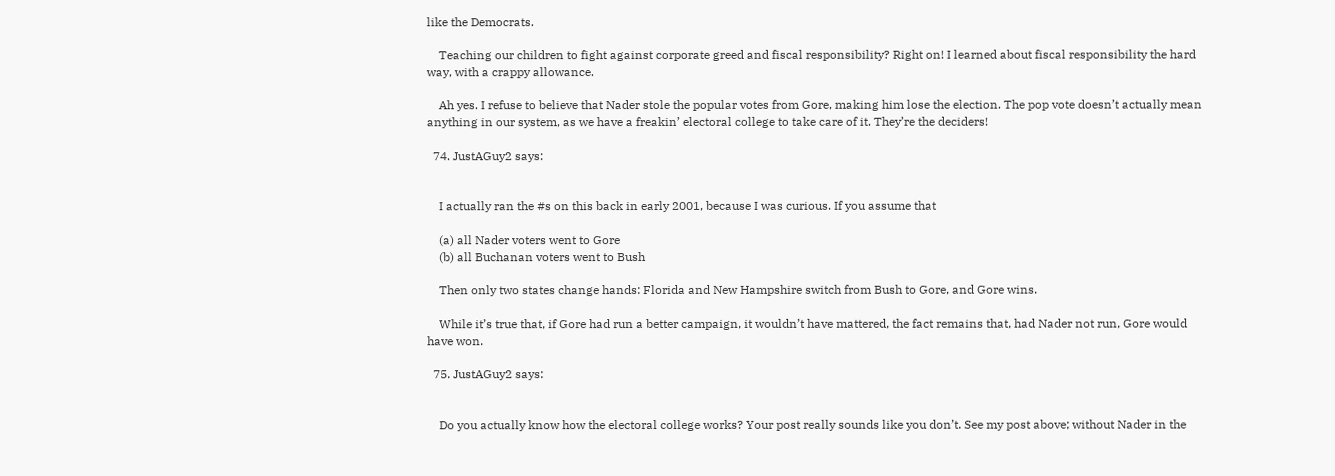like the Democrats.

    Teaching our children to fight against corporate greed and fiscal responsibility? Right on! I learned about fiscal responsibility the hard way, with a crappy allowance.

    Ah yes. I refuse to believe that Nader stole the popular votes from Gore, making him lose the election. The pop vote doesn’t actually mean anything in our system, as we have a freakin’ electoral college to take care of it. They’re the deciders!

  74. JustAGuy2 says:


    I actually ran the #s on this back in early 2001, because I was curious. If you assume that

    (a) all Nader voters went to Gore
    (b) all Buchanan voters went to Bush

    Then only two states change hands: Florida and New Hampshire switch from Bush to Gore, and Gore wins.

    While it’s true that, if Gore had run a better campaign, it wouldn’t have mattered, the fact remains that, had Nader not run, Gore would have won.

  75. JustAGuy2 says:


    Do you actually know how the electoral college works? Your post really sounds like you don’t. See my post above; without Nader in the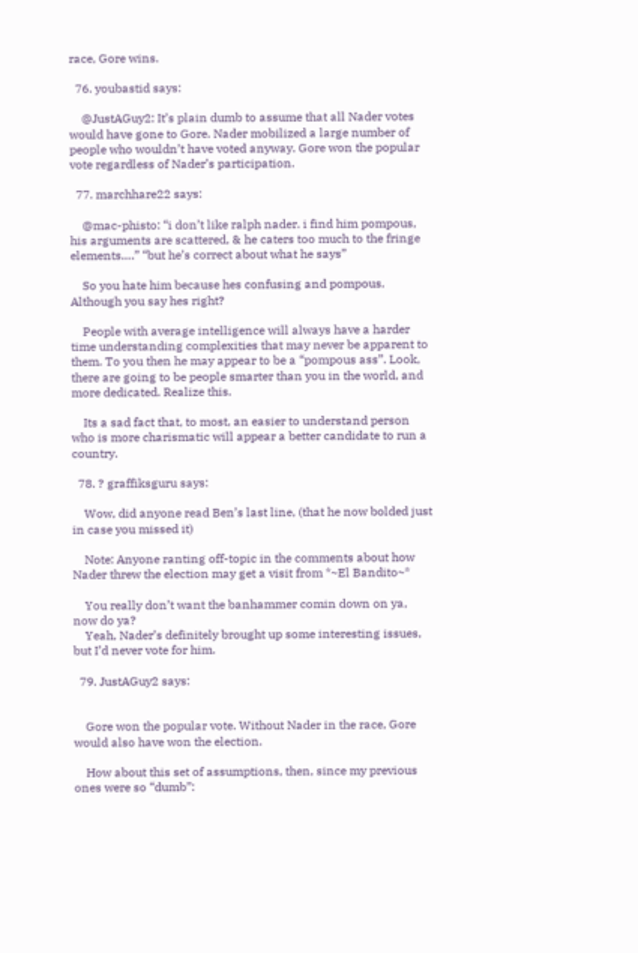race, Gore wins.

  76. youbastid says:

    @JustAGuy2: It’s plain dumb to assume that all Nader votes would have gone to Gore. Nader mobilized a large number of people who wouldn’t have voted anyway. Gore won the popular vote regardless of Nader’s participation.

  77. marchhare22 says:

    @mac-phisto: “i don’t like ralph nader. i find him pompous, his arguments are scattered, & he caters too much to the fringe elements….” “but he’s correct about what he says”

    So you hate him because hes confusing and pompous. Although you say hes right?

    People with average intelligence will always have a harder time understanding complexities that may never be apparent to them. To you then he may appear to be a “pompous ass”. Look, there are going to be people smarter than you in the world, and more dedicated. Realize this.

    Its a sad fact that, to most, an easier to understand person who is more charismatic will appear a better candidate to run a country.

  78. ? graffiksguru says:

    Wow, did anyone read Ben’s last line, (that he now bolded just in case you missed it)

    Note: Anyone ranting off-topic in the comments about how Nader threw the election may get a visit from *~El Bandito~*

    You really don’t want the banhammer comin down on ya, now do ya?
    Yeah, Nader’s definitely brought up some interesting issues, but I’d never vote for him.

  79. JustAGuy2 says:


    Gore won the popular vote. Without Nader in the race, Gore would also have won the election.

    How about this set of assumptions, then, since my previous ones were so “dumb”: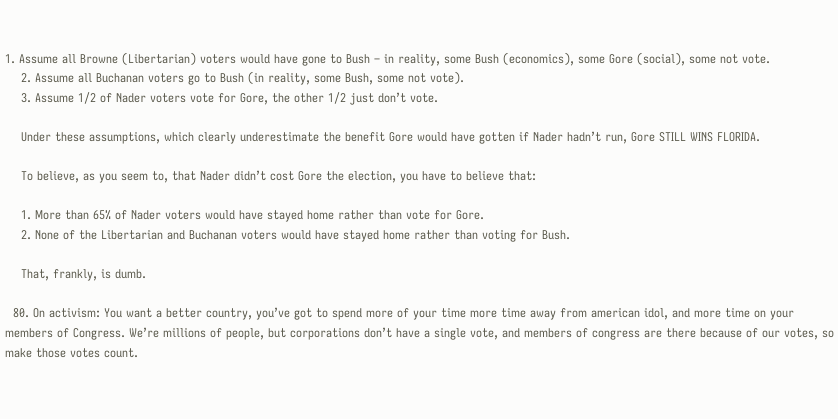1. Assume all Browne (Libertarian) voters would have gone to Bush – in reality, some Bush (economics), some Gore (social), some not vote.
    2. Assume all Buchanan voters go to Bush (in reality, some Bush, some not vote).
    3. Assume 1/2 of Nader voters vote for Gore, the other 1/2 just don’t vote.

    Under these assumptions, which clearly underestimate the benefit Gore would have gotten if Nader hadn’t run, Gore STILL WINS FLORIDA.

    To believe, as you seem to, that Nader didn’t cost Gore the election, you have to believe that:

    1. More than 65% of Nader voters would have stayed home rather than vote for Gore.
    2. None of the Libertarian and Buchanan voters would have stayed home rather than voting for Bush.

    That, frankly, is dumb.

  80. On activism: You want a better country, you’ve got to spend more of your time more time away from american idol, and more time on your members of Congress. We’re millions of people, but corporations don’t have a single vote, and members of congress are there because of our votes, so make those votes count.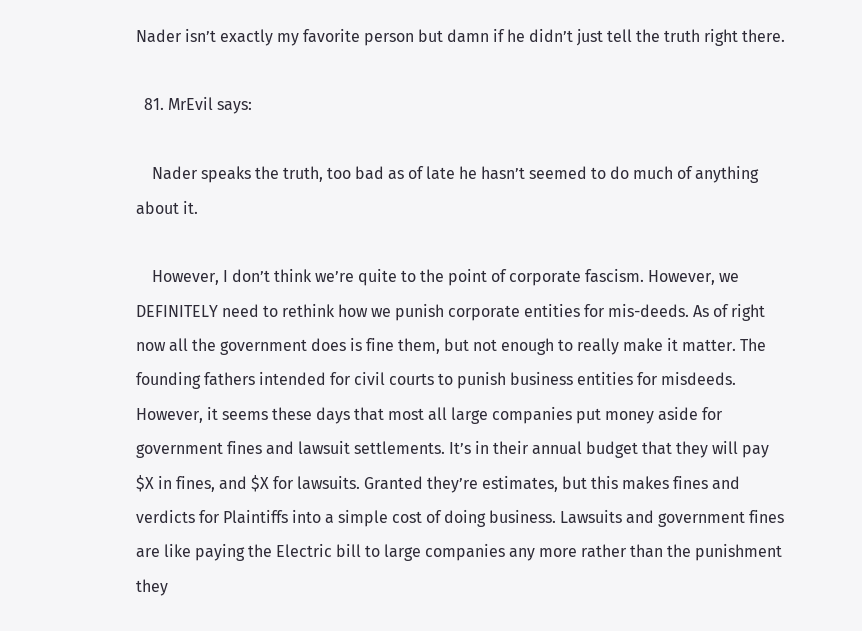Nader isn’t exactly my favorite person but damn if he didn’t just tell the truth right there.

  81. MrEvil says:

    Nader speaks the truth, too bad as of late he hasn’t seemed to do much of anything about it.

    However, I don’t think we’re quite to the point of corporate fascism. However, we DEFINITELY need to rethink how we punish corporate entities for mis-deeds. As of right now all the government does is fine them, but not enough to really make it matter. The founding fathers intended for civil courts to punish business entities for misdeeds. However, it seems these days that most all large companies put money aside for government fines and lawsuit settlements. It’s in their annual budget that they will pay $X in fines, and $X for lawsuits. Granted they’re estimates, but this makes fines and verdicts for Plaintiffs into a simple cost of doing business. Lawsuits and government fines are like paying the Electric bill to large companies any more rather than the punishment they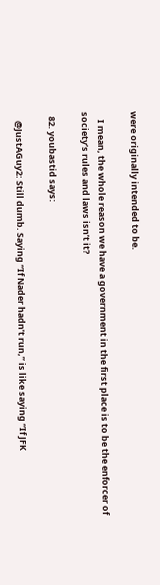were originally intended to be.

    I mean, the whole reason we have a government in the first place is to be the enforcer of society’s rules and laws isn’t it?

  82. youbastid says:

    @JustAGuy2: Still dumb. Saying “If Nader hadn’t run,” is like saying “If JFK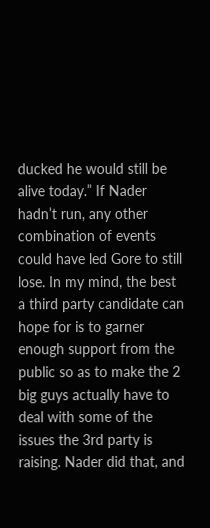ducked he would still be alive today.” If Nader hadn’t run, any other combination of events could have led Gore to still lose. In my mind, the best a third party candidate can hope for is to garner enough support from the public so as to make the 2 big guys actually have to deal with some of the issues the 3rd party is raising. Nader did that, and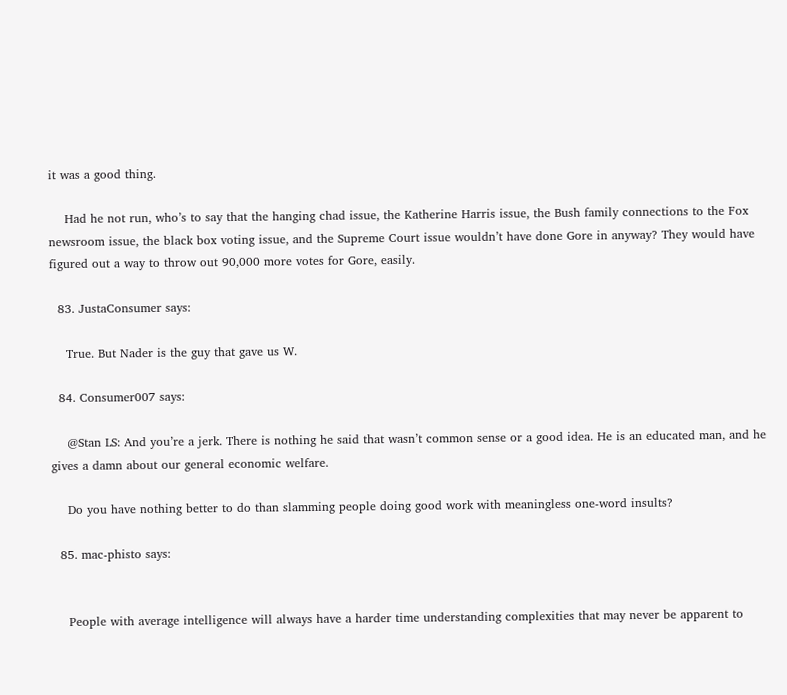it was a good thing.

    Had he not run, who’s to say that the hanging chad issue, the Katherine Harris issue, the Bush family connections to the Fox newsroom issue, the black box voting issue, and the Supreme Court issue wouldn’t have done Gore in anyway? They would have figured out a way to throw out 90,000 more votes for Gore, easily.

  83. JustaConsumer says:

    True. But Nader is the guy that gave us W.

  84. Consumer007 says:

    @Stan LS: And you’re a jerk. There is nothing he said that wasn’t common sense or a good idea. He is an educated man, and he gives a damn about our general economic welfare.

    Do you have nothing better to do than slamming people doing good work with meaningless one-word insults?

  85. mac-phisto says:


    People with average intelligence will always have a harder time understanding complexities that may never be apparent to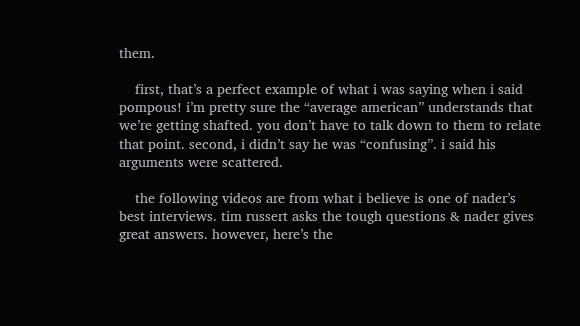them.

    first, that’s a perfect example of what i was saying when i said pompous! i’m pretty sure the “average american” understands that we’re getting shafted. you don’t have to talk down to them to relate that point. second, i didn’t say he was “confusing”. i said his arguments were scattered.

    the following videos are from what i believe is one of nader’s best interviews. tim russert asks the tough questions & nader gives great answers. however, here’s the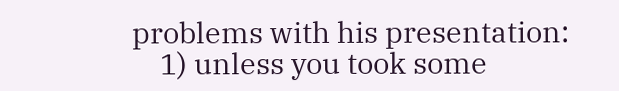problems with his presentation:
    1) unless you took some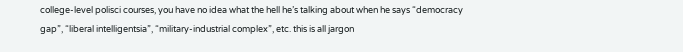college-level polisci courses, you have no idea what the hell he’s talking about when he says “democracy gap”, “liberal intelligentsia”, “military-industrial complex”, etc. this is all jargon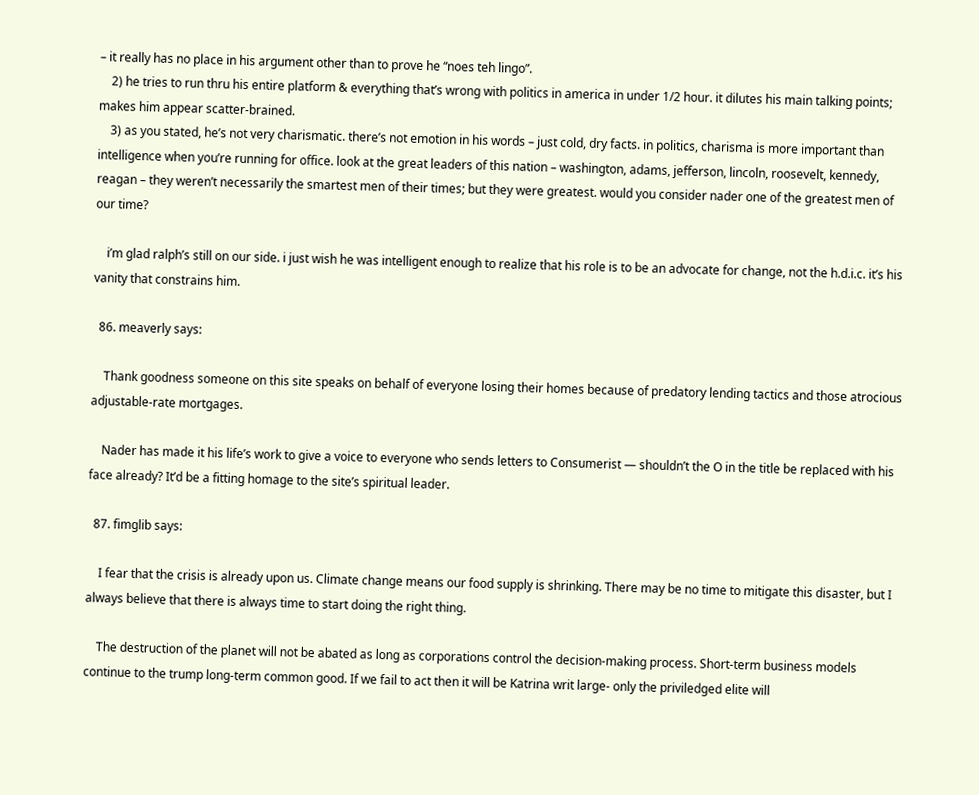– it really has no place in his argument other than to prove he “noes teh lingo”.
    2) he tries to run thru his entire platform & everything that’s wrong with politics in america in under 1/2 hour. it dilutes his main talking points; makes him appear scatter-brained.
    3) as you stated, he’s not very charismatic. there’s not emotion in his words – just cold, dry facts. in politics, charisma is more important than intelligence when you’re running for office. look at the great leaders of this nation – washington, adams, jefferson, lincoln, roosevelt, kennedy, reagan – they weren’t necessarily the smartest men of their times; but they were greatest. would you consider nader one of the greatest men of our time?

    i’m glad ralph’s still on our side. i just wish he was intelligent enough to realize that his role is to be an advocate for change, not the h.d.i.c. it’s his vanity that constrains him.

  86. meaverly says:

    Thank goodness someone on this site speaks on behalf of everyone losing their homes because of predatory lending tactics and those atrocious adjustable-rate mortgages.

    Nader has made it his life’s work to give a voice to everyone who sends letters to Consumerist — shouldn’t the O in the title be replaced with his face already? It’d be a fitting homage to the site’s spiritual leader.

  87. fimglib says:

    I fear that the crisis is already upon us. Climate change means our food supply is shrinking. There may be no time to mitigate this disaster, but I always believe that there is always time to start doing the right thing.

    The destruction of the planet will not be abated as long as corporations control the decision-making process. Short-term business models continue to the trump long-term common good. If we fail to act then it will be Katrina writ large- only the priviledged elite will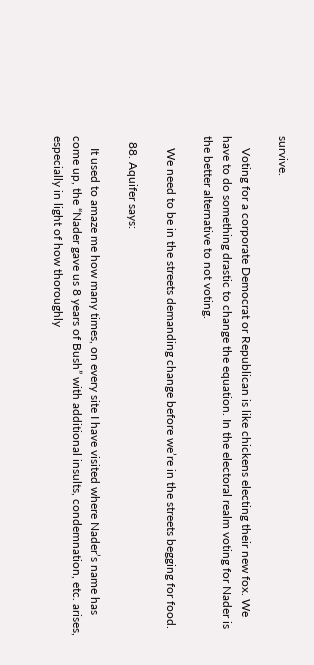survive.

    Voting for a corporate Democrat or Republican is like chickens electing their new fox. We have to do something drastic to change the equation. In the electoral realm voting for Nader is the better alternative to not voting.

    We need to be in the streets demanding change before we’re in the streets begging for food.

  88. Aquifer says:

    It used to amaze me how many times, on every site I have visited where Nader’s name has come up, the “Nader gave us 8 years of Bush” with additional insults, condemnation, etc. arises, especially in light of how thoroughly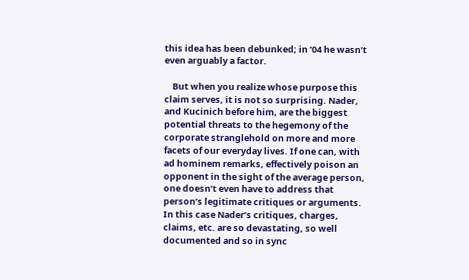this idea has been debunked; in ’04 he wasn’t even arguably a factor.

    But when you realize whose purpose this claim serves, it is not so surprising. Nader, and Kucinich before him, are the biggest potential threats to the hegemony of the corporate stranglehold on more and more facets of our everyday lives. If one can, with ad hominem remarks, effectively poison an opponent in the sight of the average person, one doesn’t even have to address that person’s legitimate critiques or arguments. In this case Nader’s critiques, charges, claims, etc. are so devastating, so well documented and so in sync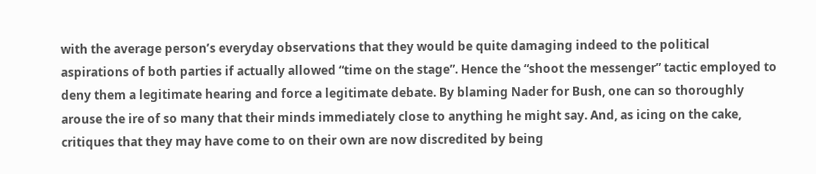with the average person’s everyday observations that they would be quite damaging indeed to the political aspirations of both parties if actually allowed “time on the stage”. Hence the “shoot the messenger” tactic employed to deny them a legitimate hearing and force a legitimate debate. By blaming Nader for Bush, one can so thoroughly arouse the ire of so many that their minds immediately close to anything he might say. And, as icing on the cake, critiques that they may have come to on their own are now discredited by being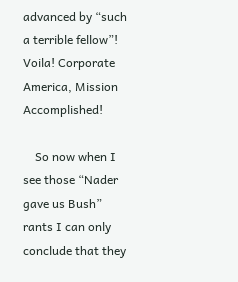advanced by “such a terrible fellow”! Voila! Corporate America, Mission Accomplished!

    So now when I see those “Nader gave us Bush” rants I can only conclude that they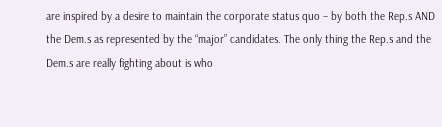are inspired by a desire to maintain the corporate status quo – by both the Rep.s AND the Dem.s as represented by the “major” candidates. The only thing the Rep.s and the Dem.s are really fighting about is who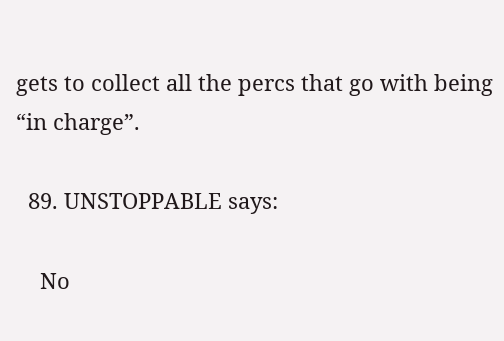gets to collect all the percs that go with being “in charge”.

  89. UNSTOPPABLE says:

    No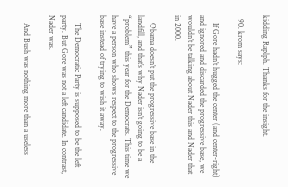kidding Raplph. Thanks for the insight.

  90. krom says:

    If Gore hadn’t hugged the center (and center-right) and ignored and discarded the progressive base, we wouldn’t be talking about Nader this and Nader that in 2000.

    Obama doesn’t put the progressive base in the landfill, and that’s why Nader isn’t going to be a “problem” this year for the Democrats. This time we have a person who shows respect to the progressive base instead of trying to wish it away.

    The Democratic Party is supposed to be the left party. But Gore was not a left candidate. In contrast, Nader was.

    And Bush was nothing more than a useless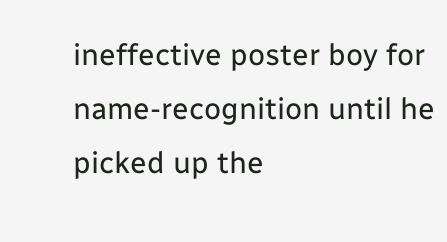ineffective poster boy for name-recognition until he picked up the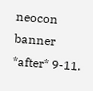neocon banner *after* 9-11.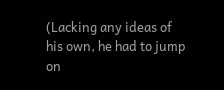(Lacking any ideas of his own, he had to jump on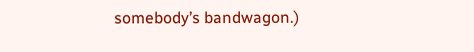somebody’s bandwagon.)